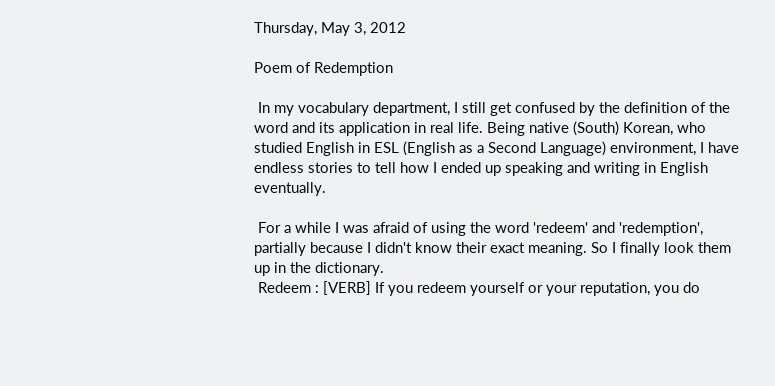Thursday, May 3, 2012

Poem of Redemption

 In my vocabulary department, I still get confused by the definition of the word and its application in real life. Being native (South) Korean, who studied English in ESL (English as a Second Language) environment, I have endless stories to tell how I ended up speaking and writing in English eventually.

 For a while I was afraid of using the word 'redeem' and 'redemption', partially because I didn't know their exact meaning. So I finally look them up in the dictionary.
 Redeem : [VERB] If you redeem yourself or your reputation, you do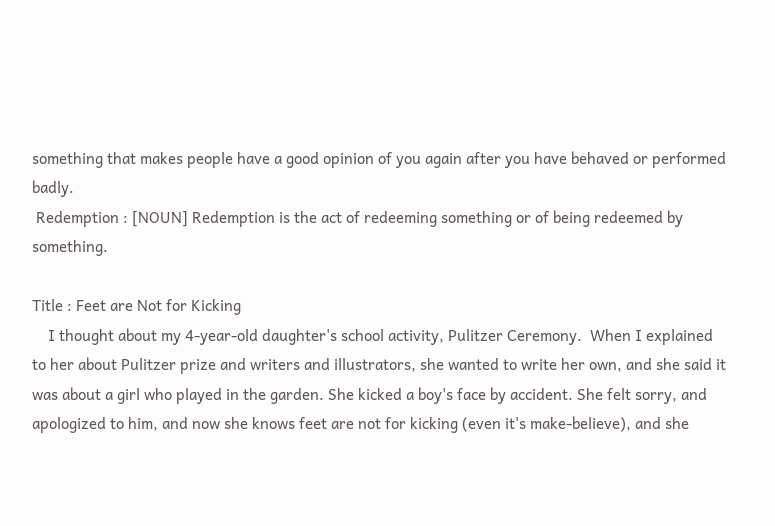something that makes people have a good opinion of you again after you have behaved or performed badly.
 Redemption : [NOUN] Redemption is the act of redeeming something or of being redeemed by something.

Title : Feet are Not for Kicking
    I thought about my 4-year-old daughter's school activity, Pulitzer Ceremony.  When I explained to her about Pulitzer prize and writers and illustrators, she wanted to write her own, and she said it was about a girl who played in the garden. She kicked a boy's face by accident. She felt sorry, and apologized to him, and now she knows feet are not for kicking (even it's make-believe), and she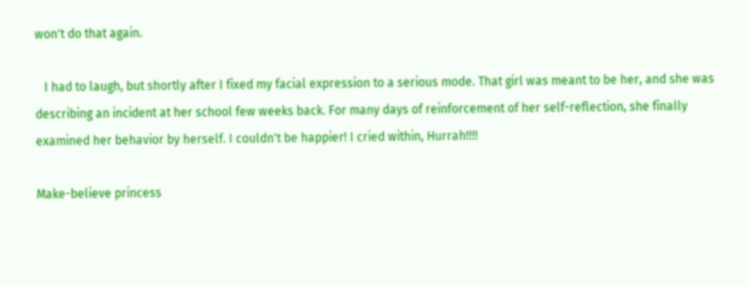won't do that again.

   I had to laugh, but shortly after I fixed my facial expression to a serious mode. That girl was meant to be her, and she was describing an incident at her school few weeks back. For many days of reinforcement of her self-reflection, she finally examined her behavior by herself. I couldn't be happier! I cried within, Hurrah!!!!

Make-believe princess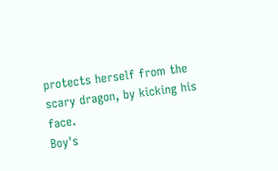protects herself from the scary dragon, by kicking his face.
Boy's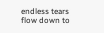endless tears flow down to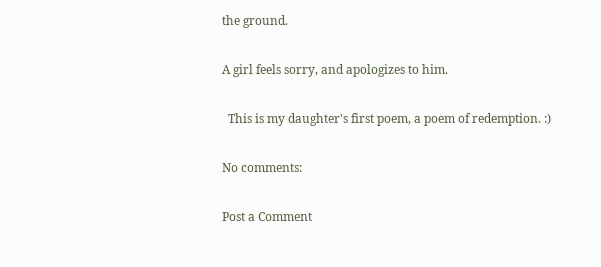the ground.

A girl feels sorry, and apologizes to him.

  This is my daughter's first poem, a poem of redemption. :)

No comments:

Post a Comment